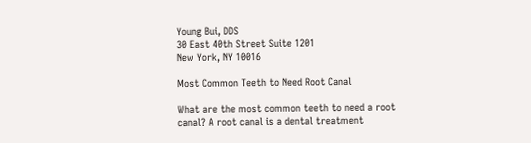Young Bui, DDS
30 East 40th Street Suite 1201
New York, NY 10016

Most Common Teeth to Need Root Canal

What are the most common teeth to need a root canal? A root canal is a dental treatment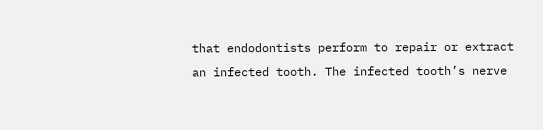that endodontists perform to repair or extract an infected tooth. The infected tooth’s nerve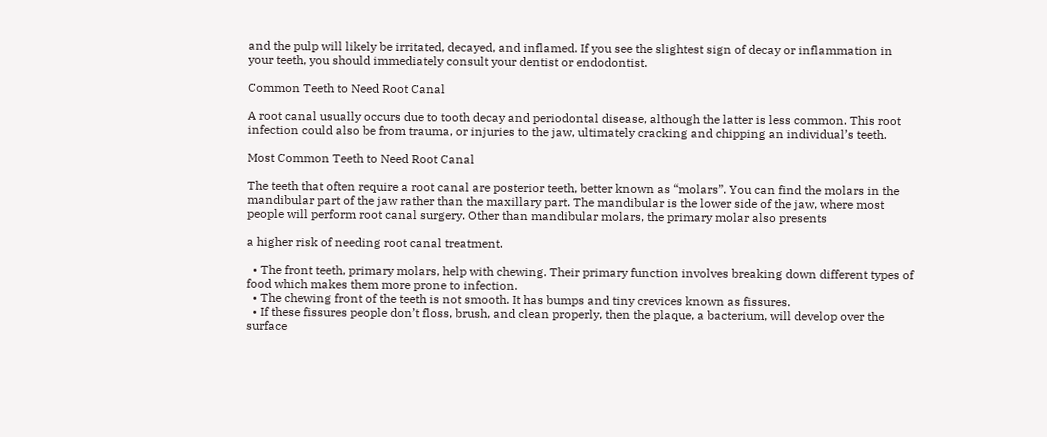and the pulp will likely be irritated, decayed, and inflamed. If you see the slightest sign of decay or inflammation in your teeth, you should immediately consult your dentist or endodontist.

Common Teeth to Need Root Canal

A root canal usually occurs due to tooth decay and periodontal disease, although the latter is less common. This root infection could also be from trauma, or injuries to the jaw, ultimately cracking and chipping an individual’s teeth.

Most Common Teeth to Need Root Canal

The teeth that often require a root canal are posterior teeth, better known as “molars”. You can find the molars in the mandibular part of the jaw rather than the maxillary part. The mandibular is the lower side of the jaw, where most people will perform root canal surgery. Other than mandibular molars, the primary molar also presents

a higher risk of needing root canal treatment.

  • The front teeth, primary molars, help with chewing. Their primary function involves breaking down different types of food which makes them more prone to infection.
  • The chewing front of the teeth is not smooth. It has bumps and tiny crevices known as fissures.
  • If these fissures people don’t floss, brush, and clean properly, then the plaque, a bacterium, will develop over the surface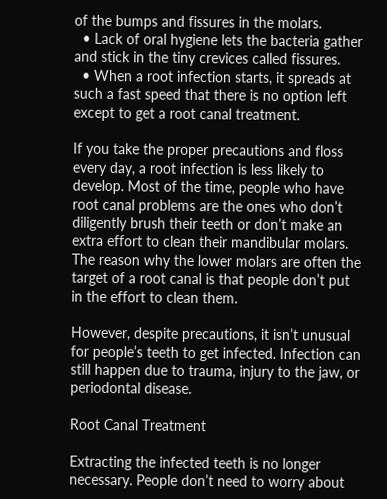of the bumps and fissures in the molars.
  • Lack of oral hygiene lets the bacteria gather and stick in the tiny crevices called fissures.
  • When a root infection starts, it spreads at such a fast speed that there is no option left except to get a root canal treatment.

If you take the proper precautions and floss every day, a root infection is less likely to develop. Most of the time, people who have root canal problems are the ones who don’t diligently brush their teeth or don’t make an extra effort to clean their mandibular molars. The reason why the lower molars are often the target of a root canal is that people don’t put in the effort to clean them.

However, despite precautions, it isn’t unusual for people’s teeth to get infected. Infection can still happen due to trauma, injury to the jaw, or periodontal disease.

Root Canal Treatment

Extracting the infected teeth is no longer necessary. People don’t need to worry about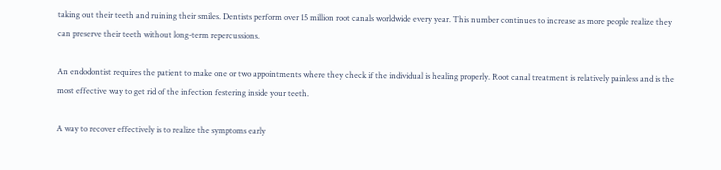taking out their teeth and ruining their smiles. Dentists perform over 15 million root canals worldwide every year. This number continues to increase as more people realize they can preserve their teeth without long-term repercussions.

An endodontist requires the patient to make one or two appointments where they check if the individual is healing properly. Root canal treatment is relatively painless and is the most effective way to get rid of the infection festering inside your teeth.

A way to recover effectively is to realize the symptoms early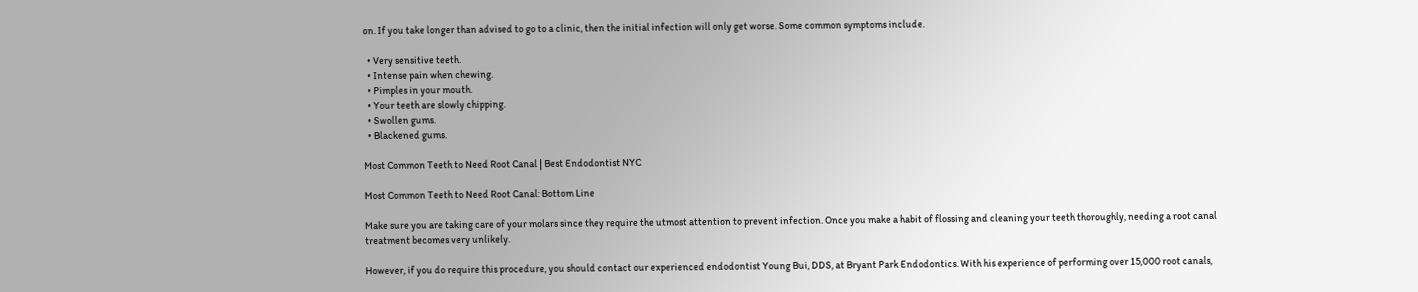on. If you take longer than advised to go to a clinic, then the initial infection will only get worse. Some common symptoms include.

  • Very sensitive teeth.
  • Intense pain when chewing.
  • Pimples in your mouth.
  • Your teeth are slowly chipping.
  • Swollen gums.
  • Blackened gums.

Most Common Teeth to Need Root Canal | Best Endodontist NYC

Most Common Teeth to Need Root Canal: Bottom Line

Make sure you are taking care of your molars since they require the utmost attention to prevent infection. Once you make a habit of flossing and cleaning your teeth thoroughly, needing a root canal treatment becomes very unlikely.

However, if you do require this procedure, you should contact our experienced endodontist Young Bui, DDS, at Bryant Park Endodontics. With his experience of performing over 15,000 root canals,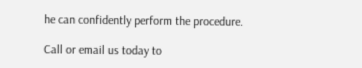he can confidently perform the procedure.

Call or email us today to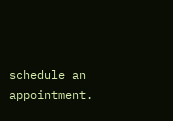schedule an appointment.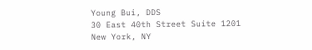Young Bui, DDS
30 East 40th Street Suite 1201
New York, NY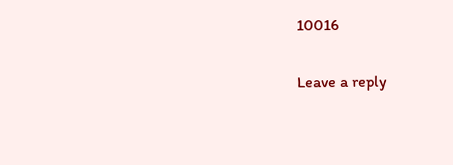10016

Leave a reply